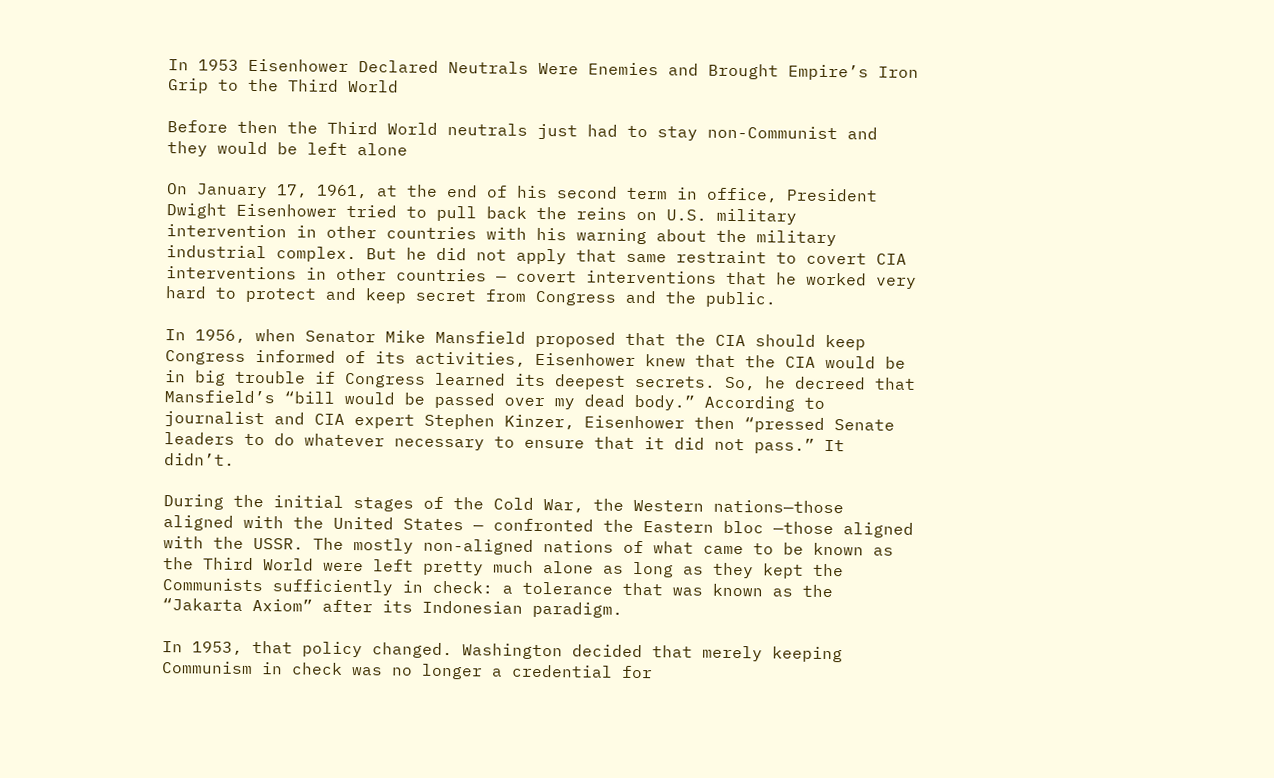In 1953 Eisenhower Declared Neutrals Were Enemies and Brought Empire’s Iron Grip to the Third World

Before then the Third World neutrals just had to stay non-Communist and they would be left alone

On January 17, 1961, at the end of his second term in office, President Dwight Eisenhower tried to pull back the reins on U.S. military intervention in other countries with his warning about the military industrial complex. But he did not apply that same restraint to covert CIA interventions in other countries — covert interventions that he worked very hard to protect and keep secret from Congress and the public.

In 1956, when Senator Mike Mansfield proposed that the CIA should keep Congress informed of its activities, Eisenhower knew that the CIA would be in big trouble if Congress learned its deepest secrets. So, he decreed that Mansfield’s “bill would be passed over my dead body.” According to journalist and CIA expert Stephen Kinzer, Eisenhower then “pressed Senate leaders to do whatever necessary to ensure that it did not pass.” It didn’t.

During the initial stages of the Cold War, the Western nations—those aligned with the United States — confronted the Eastern bloc —those aligned with the USSR. The mostly non-aligned nations of what came to be known as the Third World were left pretty much alone as long as they kept the Communists sufficiently in check: a tolerance that was known as the “Jakarta Axiom” after its Indonesian paradigm.

In 1953, that policy changed. Washington decided that merely keeping Communism in check was no longer a credential for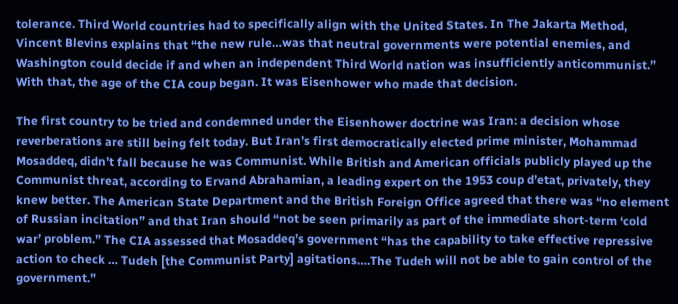tolerance. Third World countries had to specifically align with the United States. In The Jakarta Method, Vincent Blevins explains that “the new rule…was that neutral governments were potential enemies, and Washington could decide if and when an independent Third World nation was insufficiently anticommunist.” With that, the age of the CIA coup began. It was Eisenhower who made that decision.

The first country to be tried and condemned under the Eisenhower doctrine was Iran: a decision whose reverberations are still being felt today. But Iran’s first democratically elected prime minister, Mohammad Mosaddeq, didn’t fall because he was Communist. While British and American officials publicly played up the Communist threat, according to Ervand Abrahamian, a leading expert on the 1953 coup d’etat, privately, they knew better. The American State Department and the British Foreign Office agreed that there was “no element of Russian incitation” and that Iran should “not be seen primarily as part of the immediate short-term ‘cold war’ problem.” The CIA assessed that Mosaddeq’s government “has the capability to take effective repressive action to check … Tudeh [the Communist Party] agitations….The Tudeh will not be able to gain control of the government.”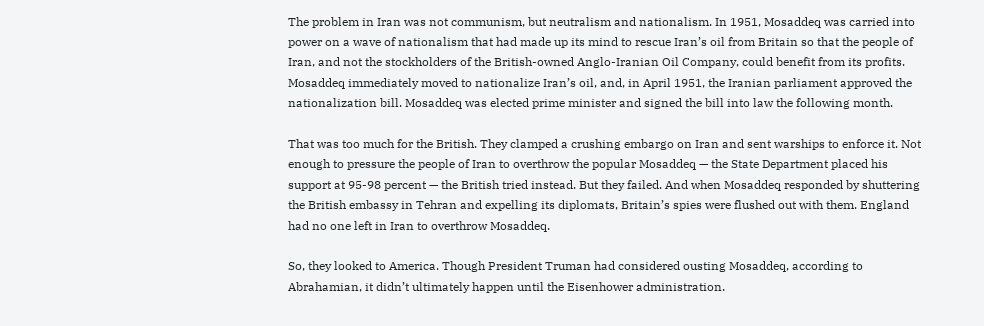The problem in Iran was not communism, but neutralism and nationalism. In 1951, Mosaddeq was carried into power on a wave of nationalism that had made up its mind to rescue Iran’s oil from Britain so that the people of Iran, and not the stockholders of the British-owned Anglo-Iranian Oil Company, could benefit from its profits. Mosaddeq immediately moved to nationalize Iran’s oil, and, in April 1951, the Iranian parliament approved the nationalization bill. Mosaddeq was elected prime minister and signed the bill into law the following month.

That was too much for the British. They clamped a crushing embargo on Iran and sent warships to enforce it. Not enough to pressure the people of Iran to overthrow the popular Mosaddeq — the State Department placed his support at 95-98 percent — the British tried instead. But they failed. And when Mosaddeq responded by shuttering the British embassy in Tehran and expelling its diplomats, Britain’s spies were flushed out with them. England had no one left in Iran to overthrow Mosaddeq.

So, they looked to America. Though President Truman had considered ousting Mosaddeq, according to Abrahamian, it didn’t ultimately happen until the Eisenhower administration.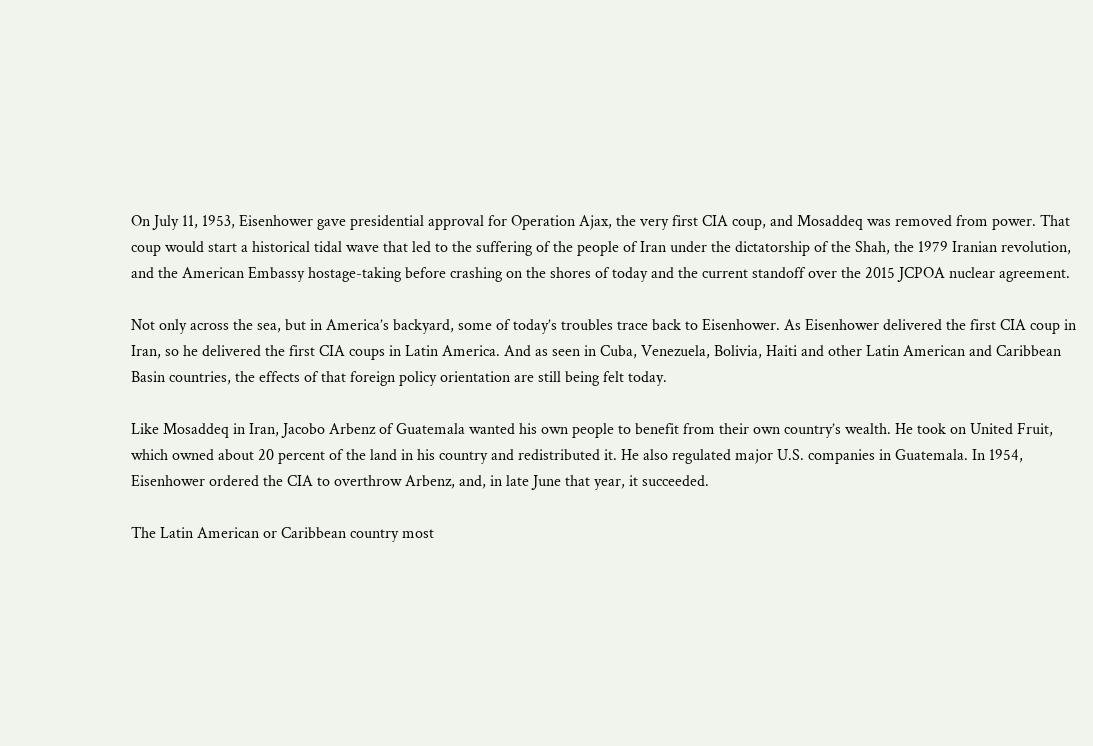On July 11, 1953, Eisenhower gave presidential approval for Operation Ajax, the very first CIA coup, and Mosaddeq was removed from power. That coup would start a historical tidal wave that led to the suffering of the people of Iran under the dictatorship of the Shah, the 1979 Iranian revolution, and the American Embassy hostage-taking before crashing on the shores of today and the current standoff over the 2015 JCPOA nuclear agreement.

Not only across the sea, but in America’s backyard, some of today’s troubles trace back to Eisenhower. As Eisenhower delivered the first CIA coup in Iran, so he delivered the first CIA coups in Latin America. And as seen in Cuba, Venezuela, Bolivia, Haiti and other Latin American and Caribbean Basin countries, the effects of that foreign policy orientation are still being felt today.

Like Mosaddeq in Iran, Jacobo Arbenz of Guatemala wanted his own people to benefit from their own country’s wealth. He took on United Fruit, which owned about 20 percent of the land in his country and redistributed it. He also regulated major U.S. companies in Guatemala. In 1954, Eisenhower ordered the CIA to overthrow Arbenz, and, in late June that year, it succeeded.

The Latin American or Caribbean country most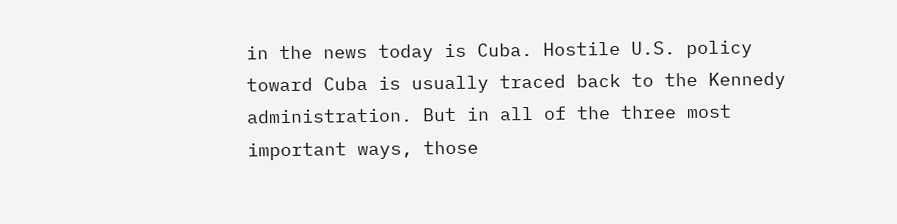in the news today is Cuba. Hostile U.S. policy toward Cuba is usually traced back to the Kennedy administration. But in all of the three most important ways, those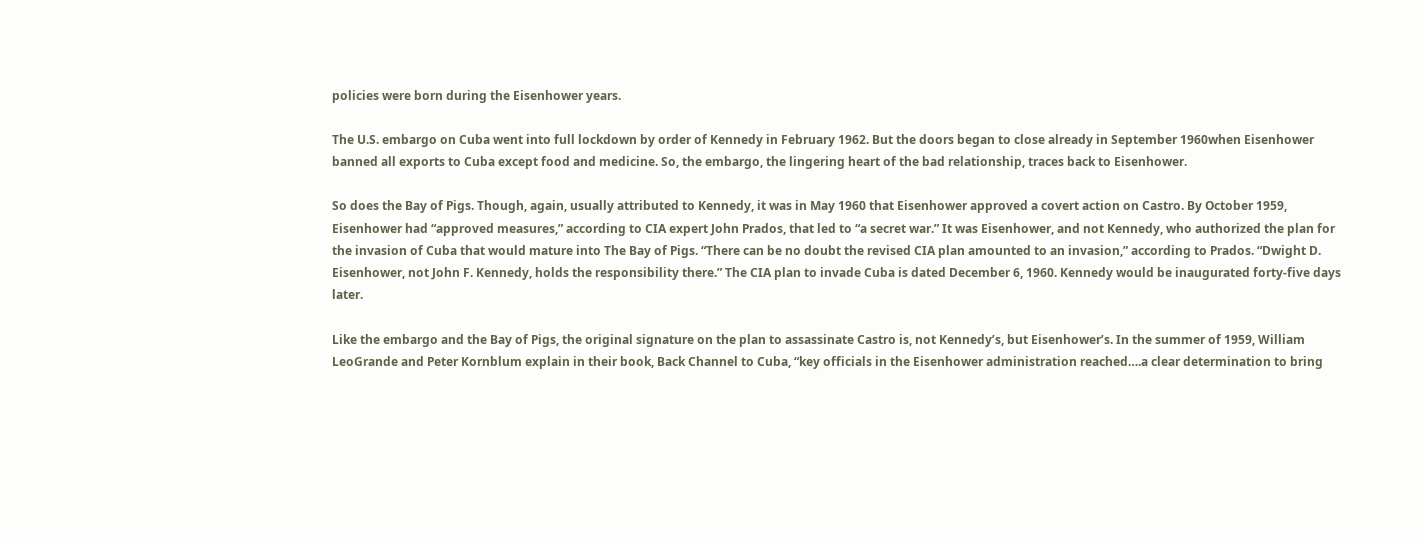policies were born during the Eisenhower years.

The U.S. embargo on Cuba went into full lockdown by order of Kennedy in February 1962. But the doors began to close already in September 1960when Eisenhower banned all exports to Cuba except food and medicine. So, the embargo, the lingering heart of the bad relationship, traces back to Eisenhower.

So does the Bay of Pigs. Though, again, usually attributed to Kennedy, it was in May 1960 that Eisenhower approved a covert action on Castro. By October 1959, Eisenhower had “approved measures,” according to CIA expert John Prados, that led to “a secret war.” It was Eisenhower, and not Kennedy, who authorized the plan for the invasion of Cuba that would mature into The Bay of Pigs. “There can be no doubt the revised CIA plan amounted to an invasion,” according to Prados. “Dwight D. Eisenhower, not John F. Kennedy, holds the responsibility there.” The CIA plan to invade Cuba is dated December 6, 1960. Kennedy would be inaugurated forty-five days later.

Like the embargo and the Bay of Pigs, the original signature on the plan to assassinate Castro is, not Kennedy’s, but Eisenhower’s. In the summer of 1959, William LeoGrande and Peter Kornblum explain in their book, Back Channel to Cuba, “key officials in the Eisenhower administration reached….a clear determination to bring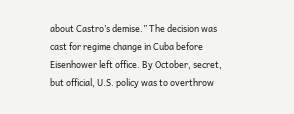about Castro’s demise.” The decision was cast for regime change in Cuba before Eisenhower left office. By October, secret, but official, U.S. policy was to overthrow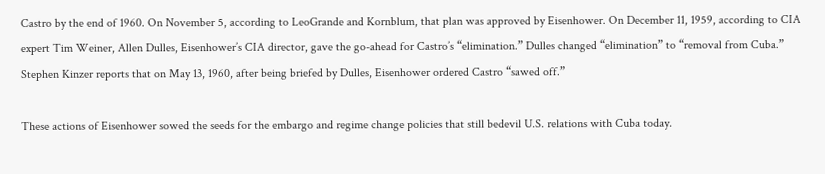Castro by the end of 1960. On November 5, according to LeoGrande and Kornblum, that plan was approved by Eisenhower. On December 11, 1959, according to CIA expert Tim Weiner, Allen Dulles, Eisenhower’s CIA director, gave the go-ahead for Castro’s “elimination.” Dulles changed “elimination” to “removal from Cuba.” Stephen Kinzer reports that on May 13, 1960, after being briefed by Dulles, Eisenhower ordered Castro “sawed off.”

These actions of Eisenhower sowed the seeds for the embargo and regime change policies that still bedevil U.S. relations with Cuba today.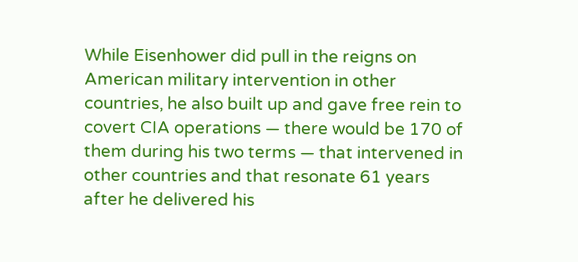While Eisenhower did pull in the reigns on American military intervention in other countries, he also built up and gave free rein to covert CIA operations — there would be 170 of them during his two terms — that intervened in other countries and that resonate 61 years after he delivered his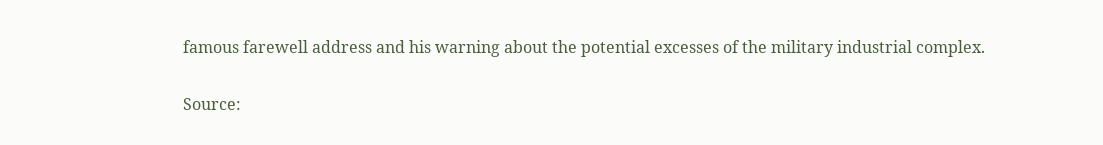famous farewell address and his warning about the potential excesses of the military industrial complex.

Source: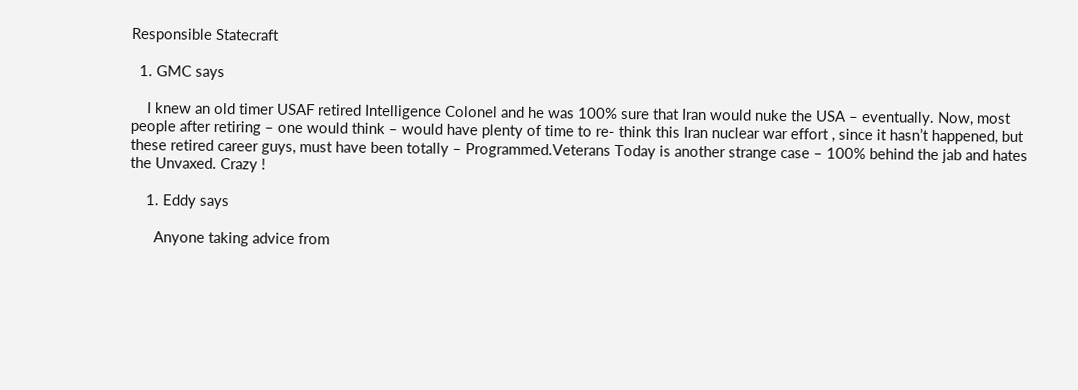Responsible Statecraft

  1. GMC says

    I knew an old timer USAF retired Intelligence Colonel and he was 100% sure that Iran would nuke the USA – eventually. Now, most people after retiring – one would think – would have plenty of time to re- think this Iran nuclear war effort , since it hasn’t happened, but these retired career guys, must have been totally – Programmed.Veterans Today is another strange case – 100% behind the jab and hates the Unvaxed. Crazy !

    1. Eddy says

      Anyone taking advice from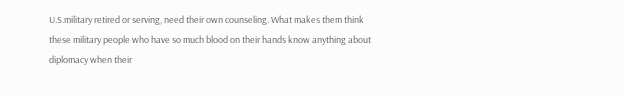U.S.military retired or serving, need their own counseling. What makes them think these military people who have so much blood on their hands know anything about diplomacy when their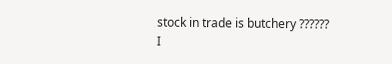stock in trade is butchery ?????? I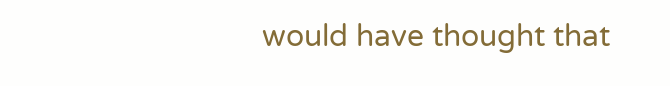would have thought that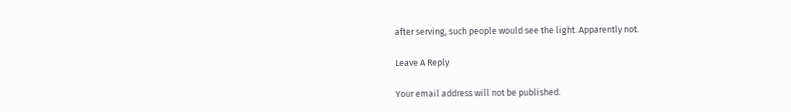after serving, such people would see the light. Apparently not.

Leave A Reply

Your email address will not be published.